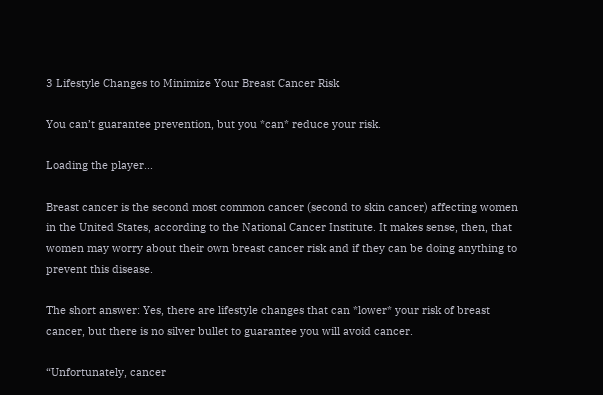3 Lifestyle Changes to Minimize Your Breast Cancer Risk

You can’t guarantee prevention, but you *can* reduce your risk.

Loading the player...

Breast cancer is the second most common cancer (second to skin cancer) affecting women in the United States, according to the National Cancer Institute. It makes sense, then, that women may worry about their own breast cancer risk and if they can be doing anything to prevent this disease.

The short answer: Yes, there are lifestyle changes that can *lower* your risk of breast cancer, but there is no silver bullet to guarantee you will avoid cancer.

“Unfortunately, cancer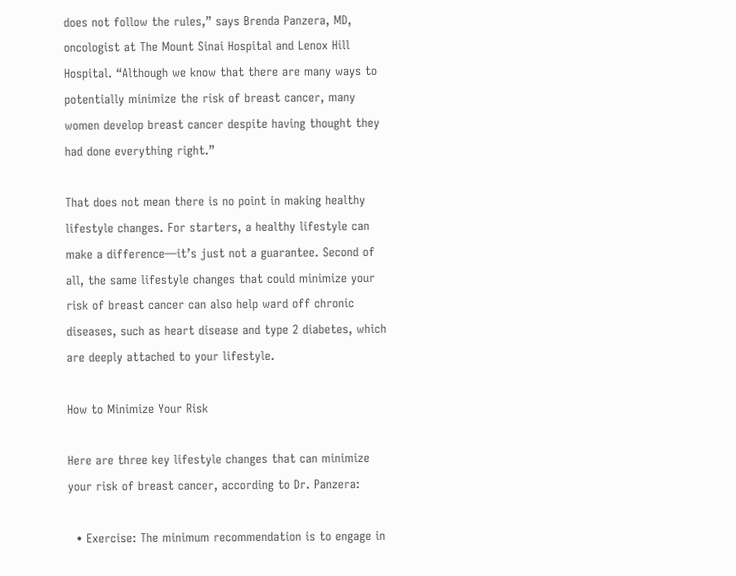does not follow the rules,” says Brenda Panzera, MD, oncologist at The Mount Sinai Hospital and Lenox Hill Hospital. “Although we know that there are many ways to potentially minimize the risk of breast cancer, many women develop breast cancer despite having thought they had done everything right.”

That does not mean there is no point in making healthy lifestyle changes. For starters, a healthy lifestyle can make a difference—it’s just not a guarantee. Second of all, the same lifestyle changes that could minimize your risk of breast cancer can also help ward off chronic diseases, such as heart disease and type 2 diabetes, which are deeply attached to your lifestyle.

How to Minimize Your Risk

Here are three key lifestyle changes that can minimize your risk of breast cancer, according to Dr. Panzera:

  • Exercise: The minimum recommendation is to engage in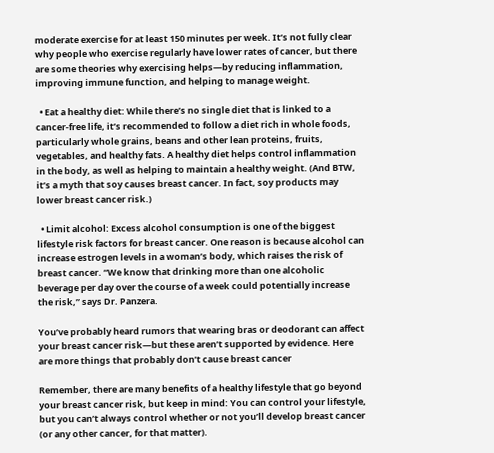moderate exercise for at least 150 minutes per week. It’s not fully clear why people who exercise regularly have lower rates of cancer, but there are some theories why exercising helps—by reducing inflammation, improving immune function, and helping to manage weight.

  • Eat a healthy diet: While there’s no single diet that is linked to a cancer-free life, it’s recommended to follow a diet rich in whole foods, particularly whole grains, beans and other lean proteins, fruits, vegetables, and healthy fats. A healthy diet helps control inflammation in the body, as well as helping to maintain a healthy weight. (And BTW, it’s a myth that soy causes breast cancer. In fact, soy products may lower breast cancer risk.)

  • Limit alcohol: Excess alcohol consumption is one of the biggest lifestyle risk factors for breast cancer. One reason is because alcohol can increase estrogen levels in a woman’s body, which raises the risk of breast cancer. “We know that drinking more than one alcoholic beverage per day over the course of a week could potentially increase the risk,” says Dr. Panzera.

You’ve probably heard rumors that wearing bras or deodorant can affect your breast cancer risk—but these aren’t supported by evidence. Here are more things that probably don’t cause breast cancer

Remember, there are many benefits of a healthy lifestyle that go beyond your breast cancer risk, but keep in mind: You can control your lifestyle, but you can’t always control whether or not you’ll develop breast cancer (or any other cancer, for that matter).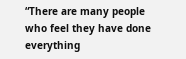“There are many people who feel they have done everything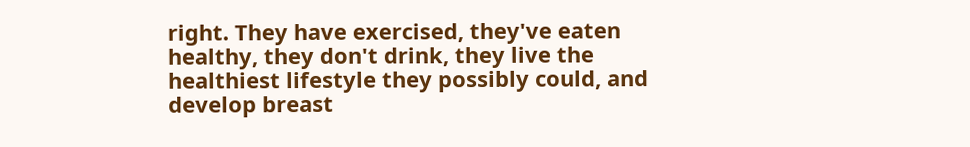right. They have exercised, they've eaten healthy, they don't drink, they live the healthiest lifestyle they possibly could, and develop breast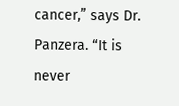cancer,” says Dr. Panzera. “It is never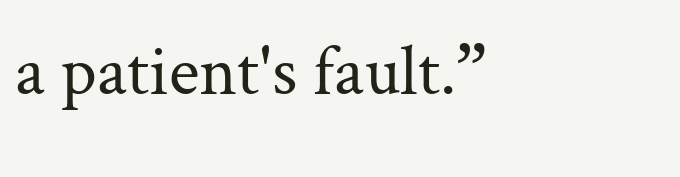a patient's fault.”